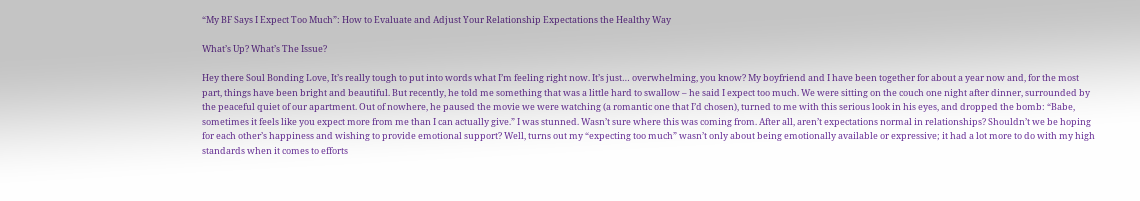“My BF Says I Expect Too Much”: How to Evaluate and Adjust Your Relationship Expectations the Healthy Way

What’s Up? What’s The Issue?

Hey there Soul Bonding Love, It’s really tough to put into words what I’m feeling right now. It’s just… overwhelming, you know? My boyfriend and I have been together for about a year now and, for the most part, things have been bright and beautiful. But recently, he told me something that was a little hard to swallow – he said I expect too much. We were sitting on the couch one night after dinner, surrounded by the peaceful quiet of our apartment. Out of nowhere, he paused the movie we were watching (a romantic one that I’d chosen), turned to me with this serious look in his eyes, and dropped the bomb: “Babe, sometimes it feels like you expect more from me than I can actually give.” I was stunned. Wasn’t sure where this was coming from. After all, aren’t expectations normal in relationships? Shouldn’t we be hoping for each other’s happiness and wishing to provide emotional support? Well, turns out my “expecting too much” wasn’t only about being emotionally available or expressive; it had a lot more to do with my high standards when it comes to efforts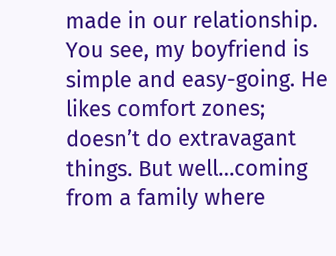made in our relationship. You see, my boyfriend is simple and easy-going. He likes comfort zones; doesn’t do extravagant things. But well…coming from a family where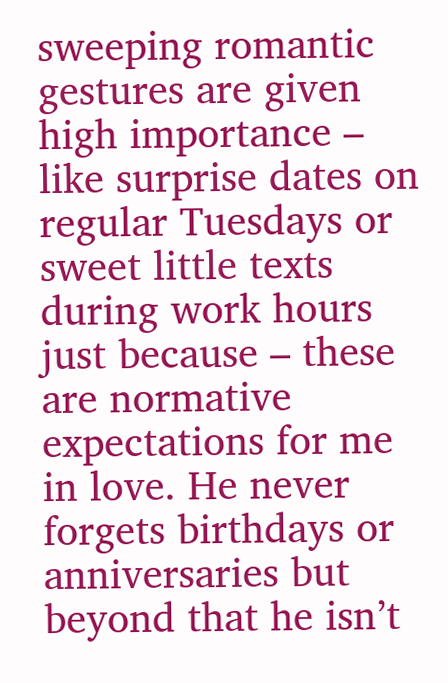sweeping romantic gestures are given high importance – like surprise dates on regular Tuesdays or sweet little texts during work hours just because – these are normative expectations for me in love. He never forgets birthdays or anniversaries but beyond that he isn’t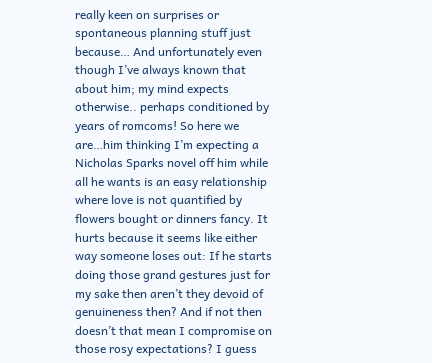really keen on surprises or spontaneous planning stuff just because… And unfortunately even though I’ve always known that about him; my mind expects otherwise.. perhaps conditioned by years of romcoms! So here we are…him thinking I’m expecting a Nicholas Sparks novel off him while all he wants is an easy relationship where love is not quantified by flowers bought or dinners fancy. It hurts because it seems like either way someone loses out: If he starts doing those grand gestures just for my sake then aren’t they devoid of genuineness then? And if not then doesn’t that mean I compromise on those rosy expectations? I guess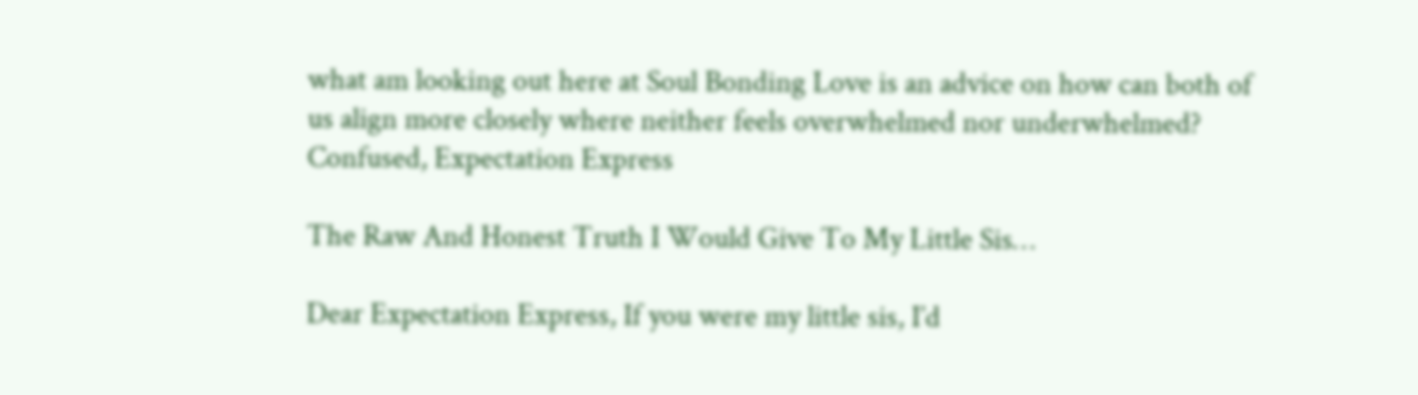what am looking out here at Soul Bonding Love is an advice on how can both of us align more closely where neither feels overwhelmed nor underwhelmed? Confused, Expectation Express

The Raw And Honest Truth I Would Give To My Little Sis…

Dear Expectation Express, If you were my little sis, I’d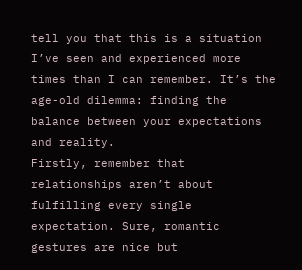tell you that this is a situation I’ve seen and experienced more times than I can remember. It’s the age-old dilemma: finding the balance between your expectations and reality.
Firstly, remember that relationships aren’t about fulfilling every single expectation. Sure, romantic gestures are nice but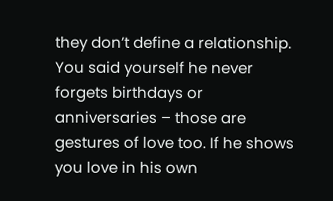they don’t define a relationship. You said yourself he never forgets birthdays or anniversaries – those are gestures of love too. If he shows you love in his own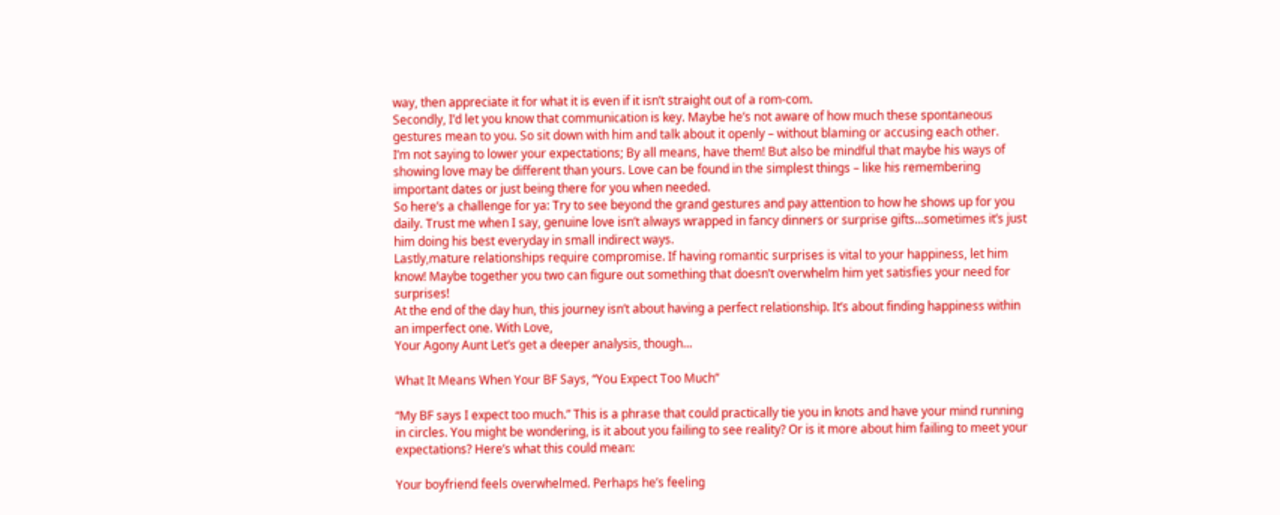way, then appreciate it for what it is even if it isn’t straight out of a rom-com.
Secondly, I’d let you know that communication is key. Maybe he’s not aware of how much these spontaneous gestures mean to you. So sit down with him and talk about it openly – without blaming or accusing each other.
I’m not saying to lower your expectations; By all means, have them! But also be mindful that maybe his ways of showing love may be different than yours. Love can be found in the simplest things – like his remembering important dates or just being there for you when needed.
So here’s a challenge for ya: Try to see beyond the grand gestures and pay attention to how he shows up for you daily. Trust me when I say, genuine love isn’t always wrapped in fancy dinners or surprise gifts…sometimes it’s just him doing his best everyday in small indirect ways.
Lastly,mature relationships require compromise. If having romantic surprises is vital to your happiness, let him know! Maybe together you two can figure out something that doesn’t overwhelm him yet satisfies your need for surprises!
At the end of the day hun, this journey isn’t about having a perfect relationship. It’s about finding happiness within an imperfect one. With Love,
Your Agony Aunt Let’s get a deeper analysis, though…

What It Means When Your BF Says, “You Expect Too Much”

“My BF says I expect too much.” This is a phrase that could practically tie you in knots and have your mind running in circles. You might be wondering, is it about you failing to see reality? Or is it more about him failing to meet your expectations? Here’s what this could mean:

Your boyfriend feels overwhelmed. Perhaps he’s feeling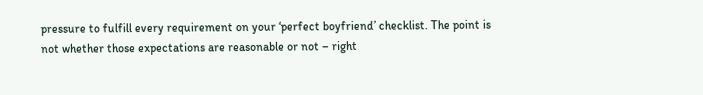pressure to fulfill every requirement on your ‘perfect boyfriend’ checklist. The point is not whether those expectations are reasonable or not – right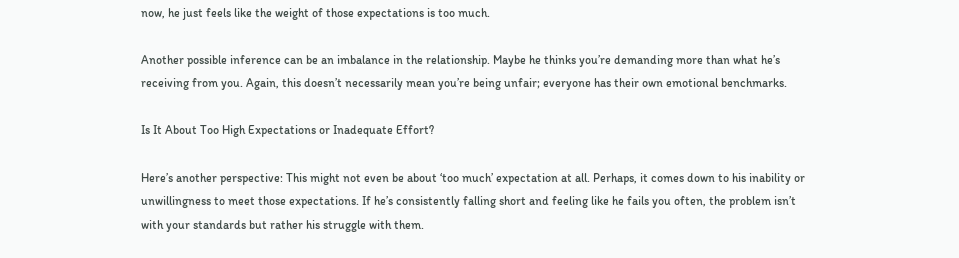now, he just feels like the weight of those expectations is too much.

Another possible inference can be an imbalance in the relationship. Maybe he thinks you’re demanding more than what he’s receiving from you. Again, this doesn’t necessarily mean you’re being unfair; everyone has their own emotional benchmarks.

Is It About Too High Expectations or Inadequate Effort?

Here’s another perspective: This might not even be about ‘too much’ expectation at all. Perhaps, it comes down to his inability or unwillingness to meet those expectations. If he’s consistently falling short and feeling like he fails you often, the problem isn’t with your standards but rather his struggle with them.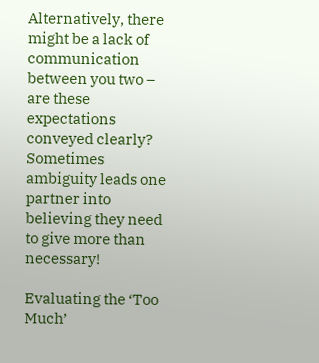Alternatively, there might be a lack of communication between you two – are these expectations conveyed clearly? Sometimes ambiguity leads one partner into believing they need to give more than necessary!

Evaluating the ‘Too Much’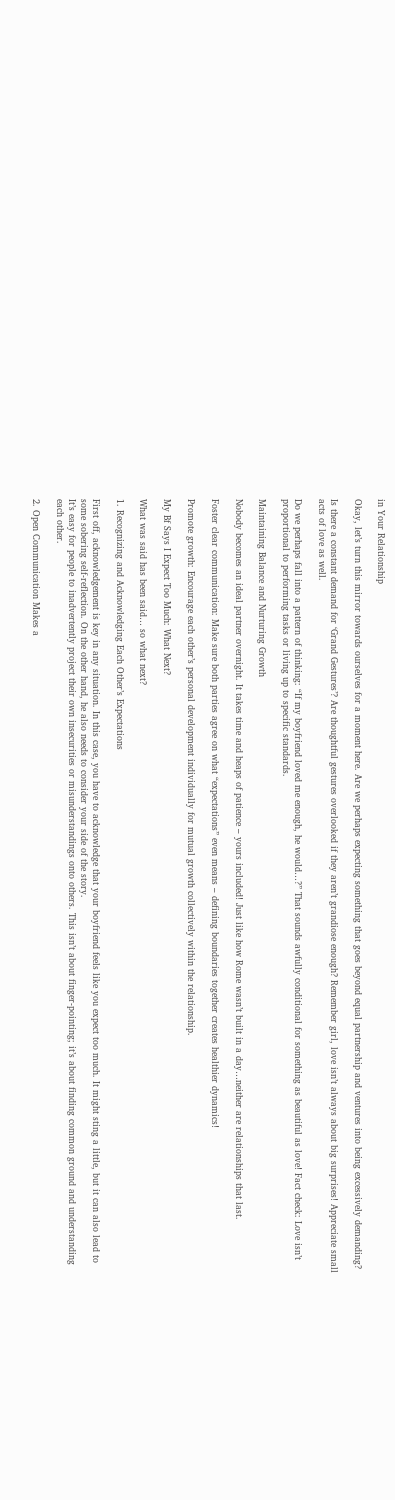in Your Relationship

Okay, let’s turn this mirror towards ourselves for a moment here. Are we perhaps expecting something that goes beyond equal partnership and ventures into being excessively demanding?

Is there a constant demand for ‘Grand Gestures’? Are thoughtful gestures overlooked if they aren’t grandiose enough? Remember girl, love isn’t always about big surprises! Appreciate small acts of love as well.

Do we perhaps fall into a pattern of thinking: “If my boyfriend loved me enough, he would…?” That sounds awfully conditional for something as beautiful as love! Fact check: Love isn’t proportional to performing tasks or living up to specific standards.

Maintaining Balance and Nurturing Growth

Nobody becomes an ideal partner overnight. It takes time and heaps of patience – yours included! Just like how Rome wasn’t built in a day…neither are relationships that last.

Foster clear communication: Make sure both parties agree on what “expectations” even means – defining boundaries together creates healthier dynamics!

Promote growth: Encourage each other’s personal development individually for mutual growth collectively within the relationship.

My Bf Says I Expect Too Much: What Next?

What was said has been said… so what next?

1. Recognizing and Acknowledging Each Other’s Expectations

First off, acknowledgement is key in any situation. In this case, you have to acknowledge that your boyfriend feels like you expect too much. It might sting a little, but it can also lead to some sobering self-reflection. On the other hand, he also needs to consider your side of the story.
It’s easy for people to inadvertently project their own insecurities or misunderstandings onto others. This isn’t about finger-pointing; it’s about finding common ground and understanding each other.

2. Open Communication Makes a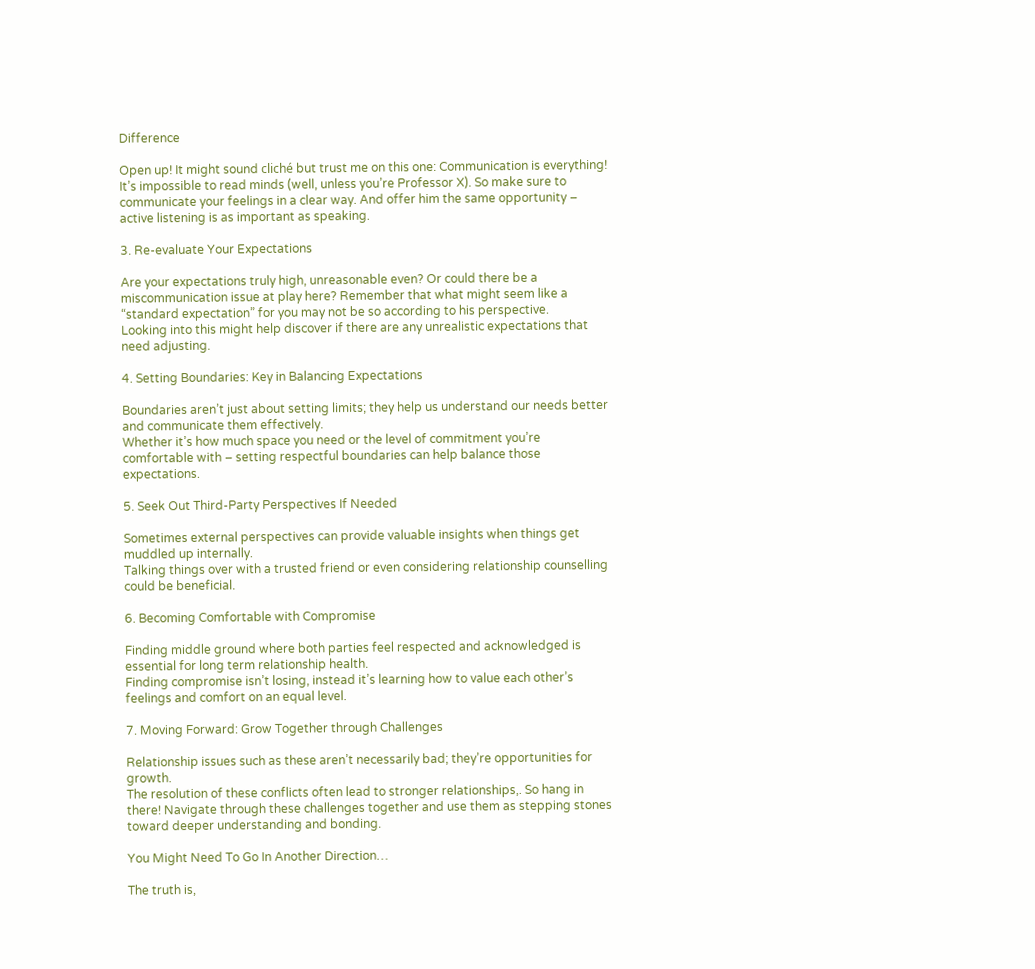Difference

Open up! It might sound cliché but trust me on this one: Communication is everything!
It’s impossible to read minds (well, unless you’re Professor X). So make sure to communicate your feelings in a clear way. And offer him the same opportunity – active listening is as important as speaking.

3. Re-evaluate Your Expectations

Are your expectations truly high, unreasonable even? Or could there be a miscommunication issue at play here? Remember that what might seem like a “standard expectation” for you may not be so according to his perspective.
Looking into this might help discover if there are any unrealistic expectations that need adjusting.

4. Setting Boundaries: Key in Balancing Expectations

Boundaries aren’t just about setting limits; they help us understand our needs better and communicate them effectively.
Whether it’s how much space you need or the level of commitment you’re comfortable with – setting respectful boundaries can help balance those expectations.

5. Seek Out Third-Party Perspectives If Needed

Sometimes external perspectives can provide valuable insights when things get muddled up internally.
Talking things over with a trusted friend or even considering relationship counselling could be beneficial.

6. Becoming Comfortable with Compromise

Finding middle ground where both parties feel respected and acknowledged is essential for long term relationship health.
Finding compromise isn’t losing, instead it’s learning how to value each other’s feelings and comfort on an equal level.

7. Moving Forward: Grow Together through Challenges

Relationship issues such as these aren’t necessarily bad; they’re opportunities for growth.
The resolution of these conflicts often lead to stronger relationships,. So hang in there! Navigate through these challenges together and use them as stepping stones toward deeper understanding and bonding.

You Might Need To Go In Another Direction…

The truth is,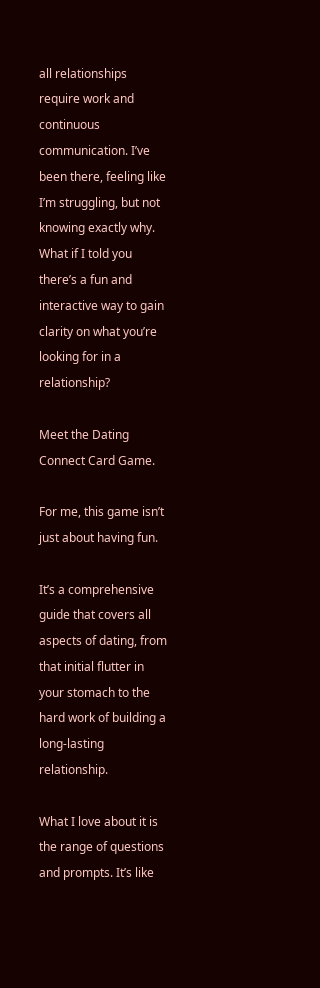all relationships require work and continuous communication. I’ve been there, feeling like I’m struggling, but not knowing exactly why. What if I told you there’s a fun and interactive way to gain clarity on what you’re looking for in a relationship?

Meet the Dating Connect Card Game.

For me, this game isn’t just about having fun.

It’s a comprehensive guide that covers all aspects of dating, from that initial flutter in your stomach to the hard work of building a long-lasting relationship.

What I love about it is the range of questions and prompts. It’s like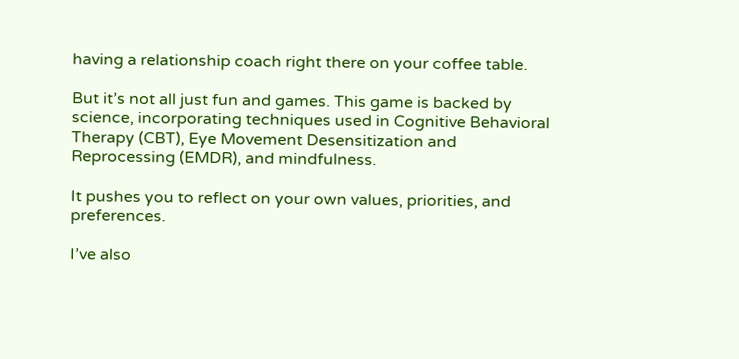having a relationship coach right there on your coffee table.

But it’s not all just fun and games. This game is backed by science, incorporating techniques used in Cognitive Behavioral Therapy (CBT), Eye Movement Desensitization and Reprocessing (EMDR), and mindfulness.

It pushes you to reflect on your own values, priorities, and preferences.

I’ve also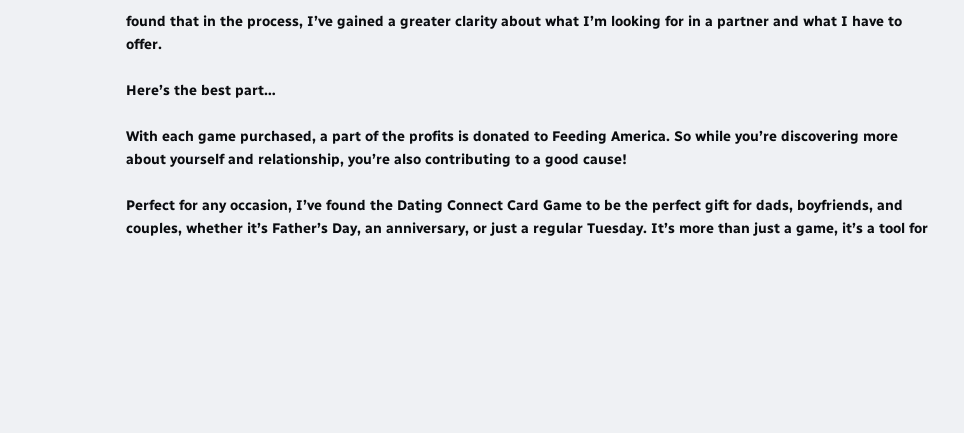found that in the process, I’ve gained a greater clarity about what I’m looking for in a partner and what I have to offer.

Here’s the best part…

With each game purchased, a part of the profits is donated to Feeding America. So while you’re discovering more about yourself and relationship, you’re also contributing to a good cause!

Perfect for any occasion, I’ve found the Dating Connect Card Game to be the perfect gift for dads, boyfriends, and couples, whether it’s Father’s Day, an anniversary, or just a regular Tuesday. It’s more than just a game, it’s a tool for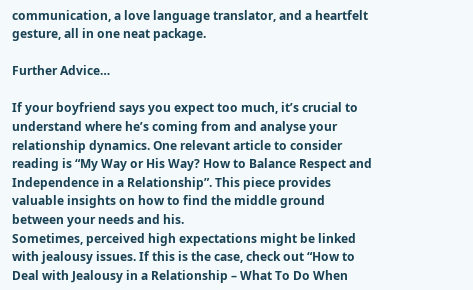communication, a love language translator, and a heartfelt gesture, all in one neat package.

Further Advice…

If your boyfriend says you expect too much, it’s crucial to understand where he’s coming from and analyse your relationship dynamics. One relevant article to consider reading is “My Way or His Way? How to Balance Respect and Independence in a Relationship”. This piece provides valuable insights on how to find the middle ground between your needs and his.
Sometimes, perceived high expectations might be linked with jealousy issues. If this is the case, check out “How to Deal with Jealousy in a Relationship – What To Do When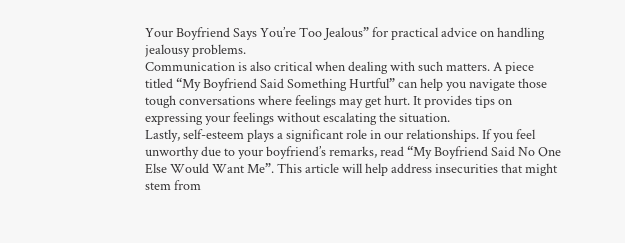Your Boyfriend Says You’re Too Jealous” for practical advice on handling jealousy problems.
Communication is also critical when dealing with such matters. A piece titled “My Boyfriend Said Something Hurtful” can help you navigate those tough conversations where feelings may get hurt. It provides tips on expressing your feelings without escalating the situation.
Lastly, self-esteem plays a significant role in our relationships. If you feel unworthy due to your boyfriend’s remarks, read “My Boyfriend Said No One Else Would Want Me”. This article will help address insecurities that might stem from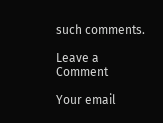such comments.

Leave a Comment

Your email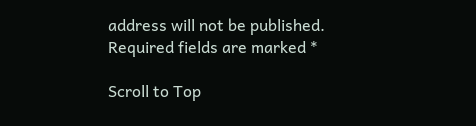address will not be published. Required fields are marked *

Scroll to Top